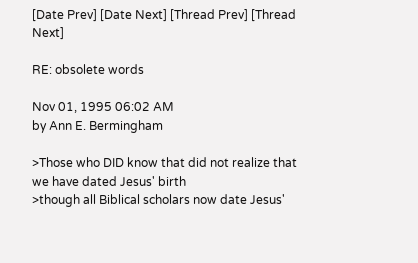[Date Prev] [Date Next] [Thread Prev] [Thread Next]

RE: obsolete words

Nov 01, 1995 06:02 AM
by Ann E. Bermingham

>Those who DID know that did not realize that we have dated Jesus' birth
>though all Biblical scholars now date Jesus'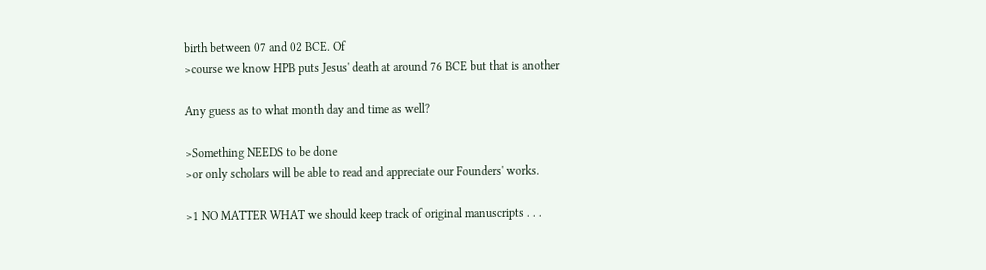birth between 07 and 02 BCE. Of
>course we know HPB puts Jesus' death at around 76 BCE but that is another

Any guess as to what month day and time as well?

>Something NEEDS to be done
>or only scholars will be able to read and appreciate our Founders' works.

>1 NO MATTER WHAT we should keep track of original manuscripts . . .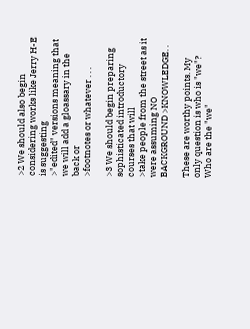>2 We should also begin considering works like Jerry H-E is suggesting
>"edited" versions meaning that we will add a gloassary in the back or
>footnotes or whatever . . .

>3 We should begin preparing sophisticated introductory courses that will
>take people from the street as it were assuming NO BACKGROUND >KNOWLEDGE. .

These are worthy points. My only question is who is "we"? Who are the "we"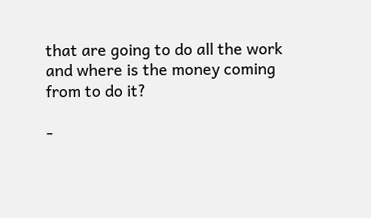that are going to do all the work and where is the money coming from to do it?

-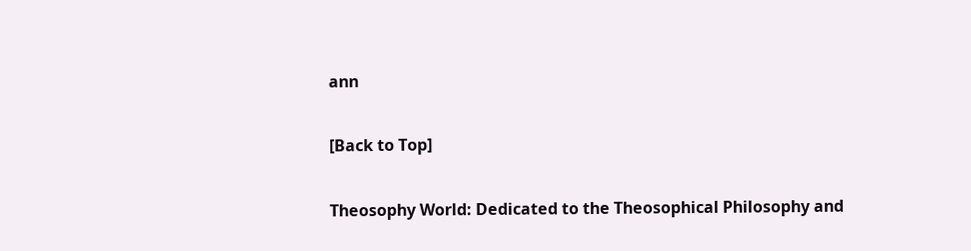ann

[Back to Top]

Theosophy World: Dedicated to the Theosophical Philosophy and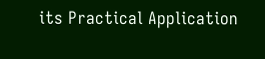its Practical Application